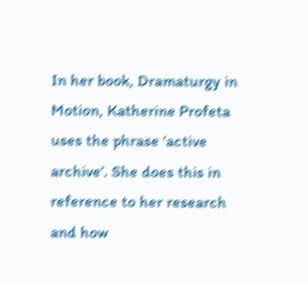In her book, Dramaturgy in Motion, Katherine Profeta uses the phrase ‘active archive’. She does this in reference to her research and how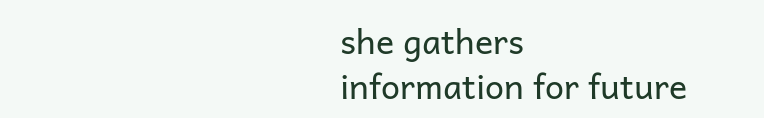she gathers information for future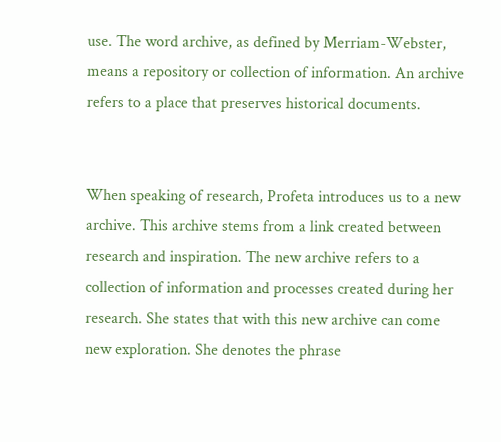use. The word archive, as defined by Merriam-Webster, means a repository or collection of information. An archive refers to a place that preserves historical documents.


When speaking of research, Profeta introduces us to a new archive. This archive stems from a link created between research and inspiration. The new archive refers to a collection of information and processes created during her research. She states that with this new archive can come new exploration. She denotes the phrase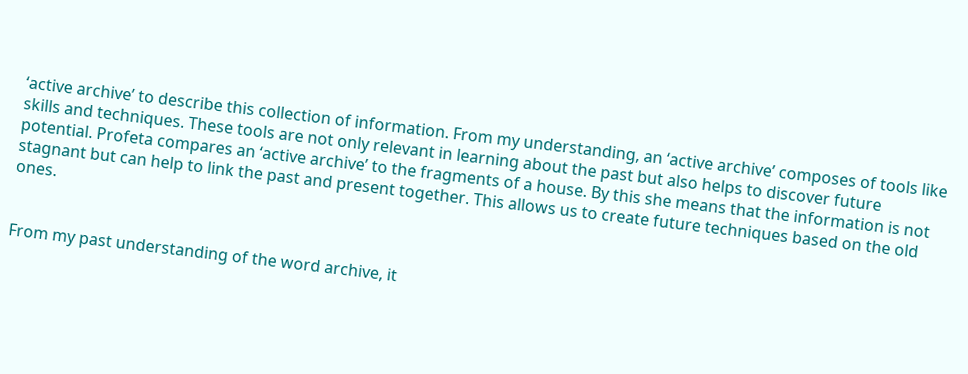‘active archive’ to describe this collection of information. From my understanding, an ‘active archive’ composes of tools like skills and techniques. These tools are not only relevant in learning about the past but also helps to discover future potential. Profeta compares an ‘active archive’ to the fragments of a house. By this she means that the information is not stagnant but can help to link the past and present together. This allows us to create future techniques based on the old ones.


From my past understanding of the word archive, it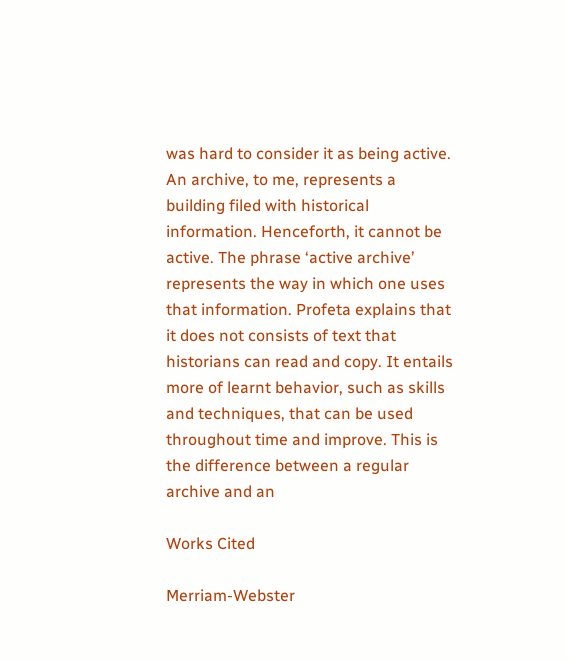was hard to consider it as being active. An archive, to me, represents a building filed with historical information. Henceforth, it cannot be active. The phrase ‘active archive’ represents the way in which one uses that information. Profeta explains that it does not consists of text that historians can read and copy. It entails more of learnt behavior, such as skills and techniques, that can be used throughout time and improve. This is the difference between a regular archive and an

Works Cited

Merriam-Webster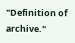"Definition of archive."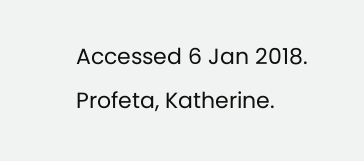Accessed 6 Jan 2018. Profeta, Katherine.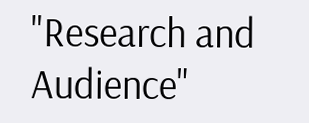"Research and Audience"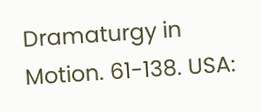Dramaturgy in Motion. 61-138. USA: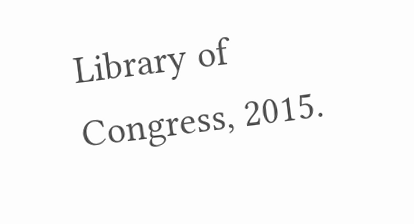Library of Congress, 2015.